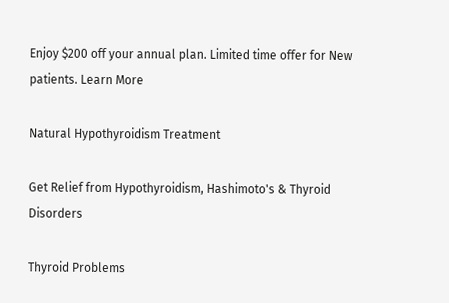Enjoy $200 off your annual plan. Limited time offer for New patients. Learn More

Natural Hypothyroidism Treatment

Get Relief from Hypothyroidism, Hashimoto's & Thyroid Disorders

Thyroid Problems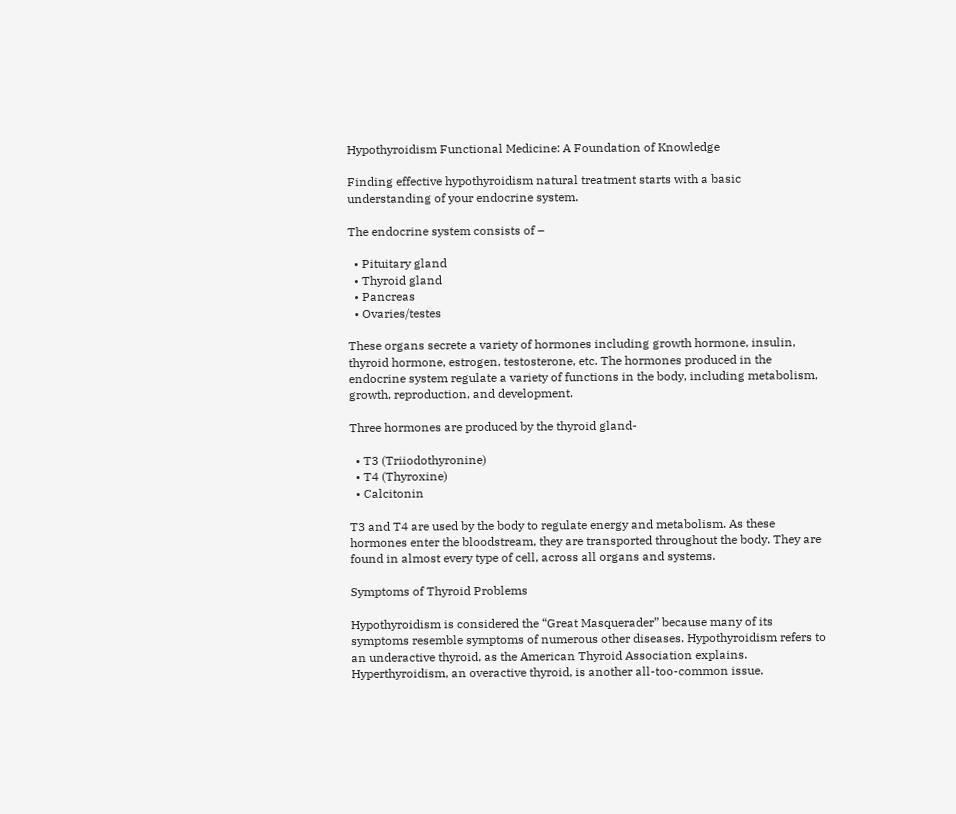Hypothyroidism Functional Medicine: A Foundation of Knowledge

Finding effective hypothyroidism natural treatment starts with a basic understanding of your endocrine system.

The endocrine system consists of –

  • Pituitary gland
  • Thyroid gland
  • Pancreas
  • Ovaries/testes

These organs secrete a variety of hormones including growth hormone, insulin, thyroid hormone, estrogen, testosterone, etc. The hormones produced in the endocrine system regulate a variety of functions in the body, including metabolism, growth, reproduction, and development.

Three hormones are produced by the thyroid gland-

  • T3 (Triiodothyronine)
  • T4 (Thyroxine)
  • Calcitonin

T3 and T4 are used by the body to regulate energy and metabolism. As these hormones enter the bloodstream, they are transported throughout the body. They are found in almost every type of cell, across all organs and systems.

Symptoms of Thyroid Problems

Hypothyroidism is considered the “Great Masquerader” because many of its symptoms resemble symptoms of numerous other diseases. Hypothyroidism refers to an underactive thyroid, as the American Thyroid Association explains. Hyperthyroidism, an overactive thyroid, is another all-too-common issue.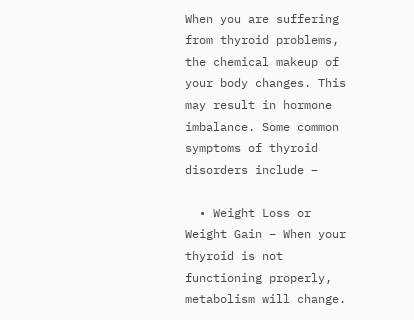When you are suffering from thyroid problems, the chemical makeup of your body changes. This may result in hormone imbalance. Some common symptoms of thyroid disorders include –

  • Weight Loss or Weight Gain – When your thyroid is not functioning properly, metabolism will change.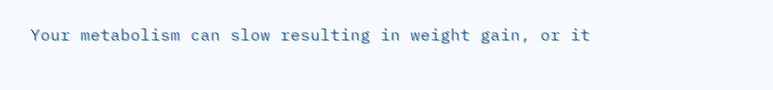Your metabolism can slow resulting in weight gain, or it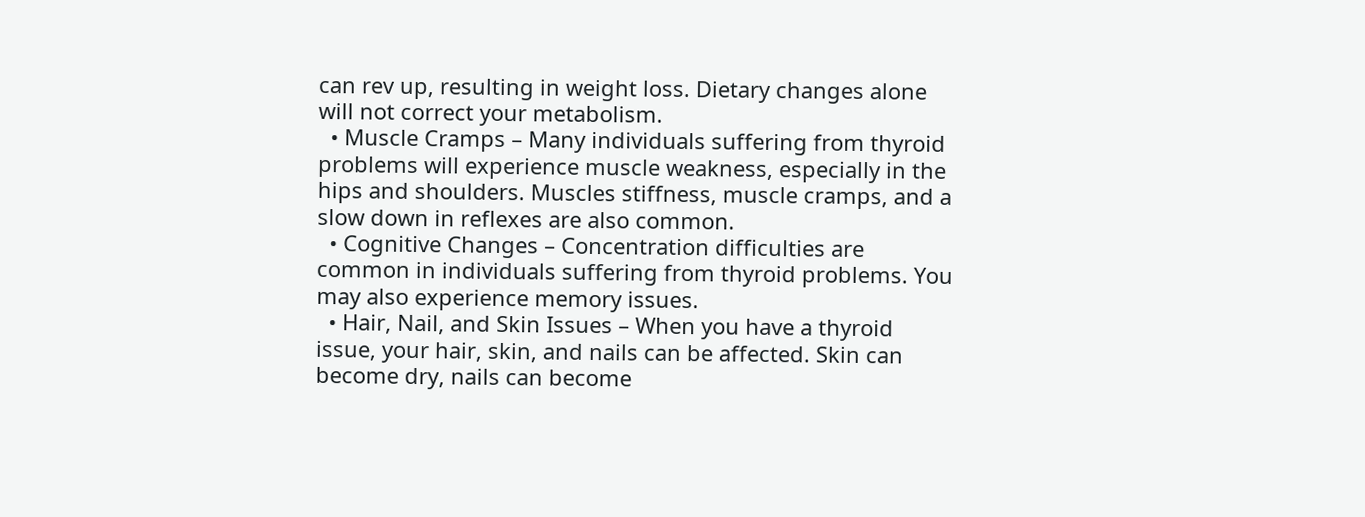can rev up, resulting in weight loss. Dietary changes alone will not correct your metabolism.
  • Muscle Cramps – Many individuals suffering from thyroid problems will experience muscle weakness, especially in the hips and shoulders. Muscles stiffness, muscle cramps, and a slow down in reflexes are also common.
  • Cognitive Changes – Concentration difficulties are common in individuals suffering from thyroid problems. You may also experience memory issues.
  • Hair, Nail, and Skin Issues – When you have a thyroid issue, your hair, skin, and nails can be affected. Skin can become dry, nails can become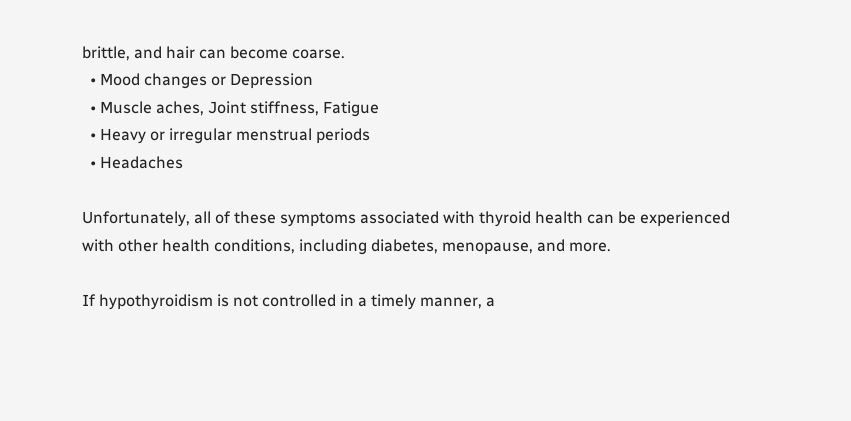brittle, and hair can become coarse.
  • Mood changes or Depression
  • Muscle aches, Joint stiffness, Fatigue
  • Heavy or irregular menstrual periods
  • Headaches

Unfortunately, all of these symptoms associated with thyroid health can be experienced with other health conditions, including diabetes, menopause, and more.

If hypothyroidism is not controlled in a timely manner, a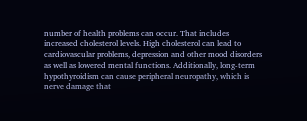number of health problems can occur. That includes increased cholesterol levels. High cholesterol can lead to cardiovascular problems, depression and other mood disorders as well as lowered mental functions. Additionally, long-term hypothyroidism can cause peripheral neuropathy, which is nerve damage that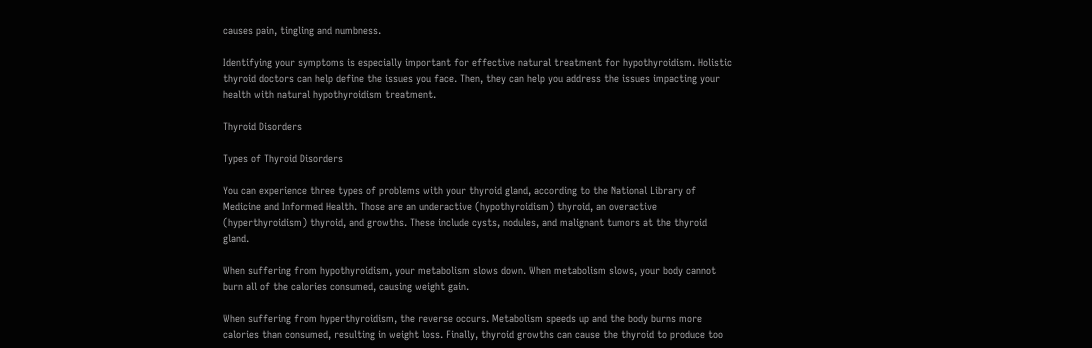causes pain, tingling and numbness.

Identifying your symptoms is especially important for effective natural treatment for hypothyroidism. Holistic thyroid doctors can help define the issues you face. Then, they can help you address the issues impacting your health with natural hypothyroidism treatment.

Thyroid Disorders

Types of Thyroid Disorders

You can experience three types of problems with your thyroid gland, according to the National Library of Medicine and Informed Health. Those are an underactive (hypothyroidism) thyroid, an overactive (hyperthyroidism) thyroid, and growths. These include cysts, nodules, and malignant tumors at the thyroid gland.

When suffering from hypothyroidism, your metabolism slows down. When metabolism slows, your body cannot burn all of the calories consumed, causing weight gain.

When suffering from hyperthyroidism, the reverse occurs. Metabolism speeds up and the body burns more calories than consumed, resulting in weight loss. Finally, thyroid growths can cause the thyroid to produce too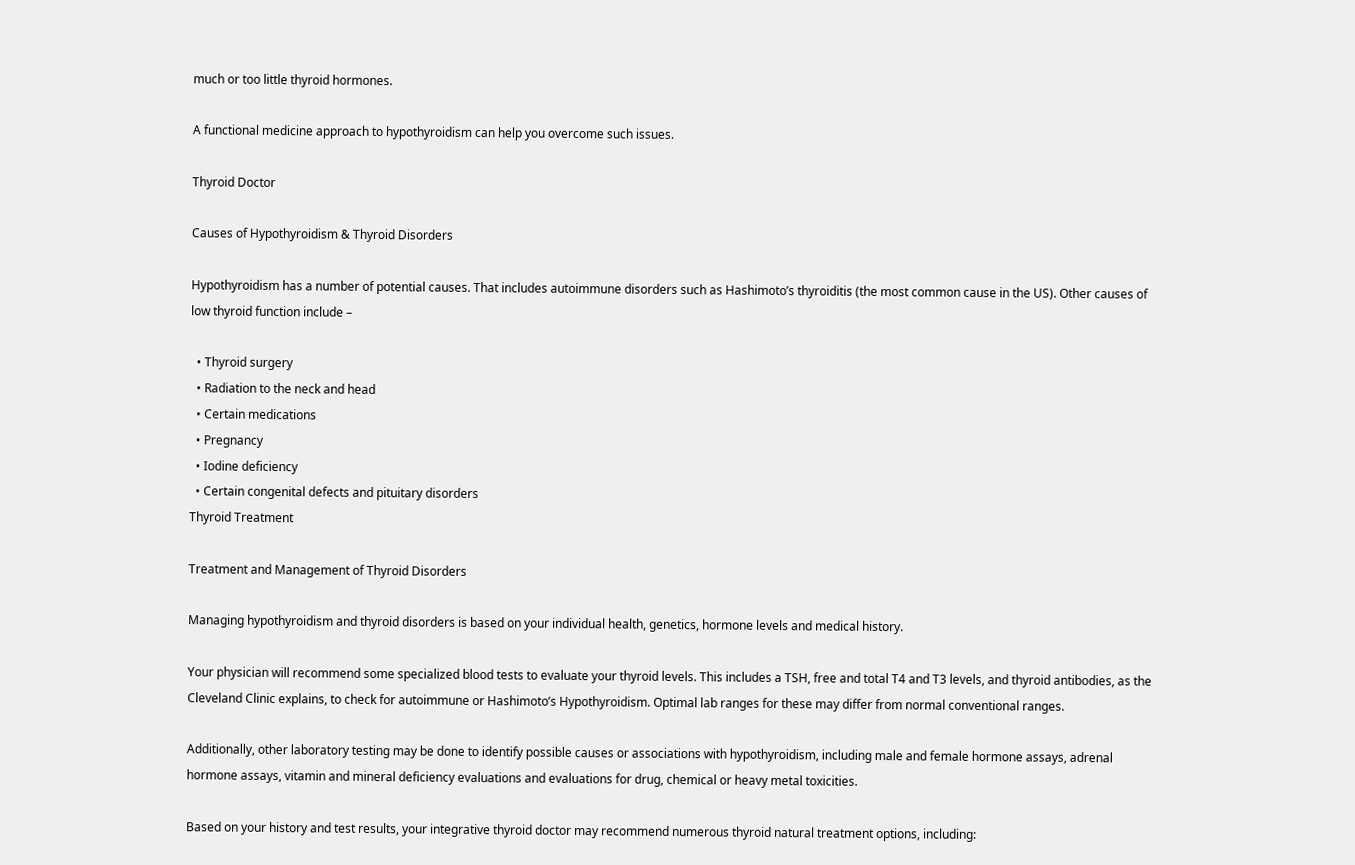much or too little thyroid hormones.

A functional medicine approach to hypothyroidism can help you overcome such issues.

Thyroid Doctor

Causes of Hypothyroidism & Thyroid Disorders

Hypothyroidism has a number of potential causes. That includes autoimmune disorders such as Hashimoto’s thyroiditis (the most common cause in the US). Other causes of low thyroid function include –

  • Thyroid surgery
  • Radiation to the neck and head
  • Certain medications
  • Pregnancy
  • Iodine deficiency
  • Certain congenital defects and pituitary disorders
Thyroid Treatment

Treatment and Management of Thyroid Disorders

Managing hypothyroidism and thyroid disorders is based on your individual health, genetics, hormone levels and medical history.

Your physician will recommend some specialized blood tests to evaluate your thyroid levels. This includes a TSH, free and total T4 and T3 levels, and thyroid antibodies, as the Cleveland Clinic explains, to check for autoimmune or Hashimoto’s Hypothyroidism. Optimal lab ranges for these may differ from normal conventional ranges.

Additionally, other laboratory testing may be done to identify possible causes or associations with hypothyroidism, including male and female hormone assays, adrenal hormone assays, vitamin and mineral deficiency evaluations and evaluations for drug, chemical or heavy metal toxicities.

Based on your history and test results, your integrative thyroid doctor may recommend numerous thyroid natural treatment options, including: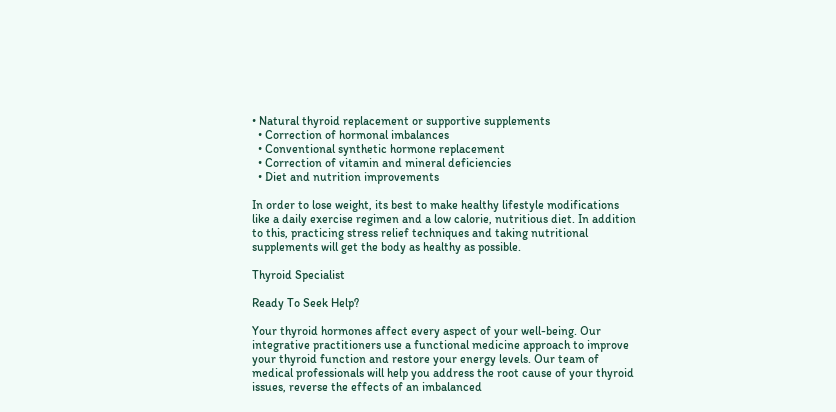• Natural thyroid replacement or supportive supplements
  • Correction of hormonal imbalances
  • Conventional synthetic hormone replacement
  • Correction of vitamin and mineral deficiencies
  • Diet and nutrition improvements

In order to lose weight, its best to make healthy lifestyle modifications like a daily exercise regimen and a low calorie, nutritious diet. In addition to this, practicing stress relief techniques and taking nutritional supplements will get the body as healthy as possible.

Thyroid Specialist

Ready To Seek Help?

Your thyroid hormones affect every aspect of your well-being. Our integrative practitioners use a functional medicine approach to improve your thyroid function and restore your energy levels. Our team of medical professionals will help you address the root cause of your thyroid issues, reverse the effects of an imbalanced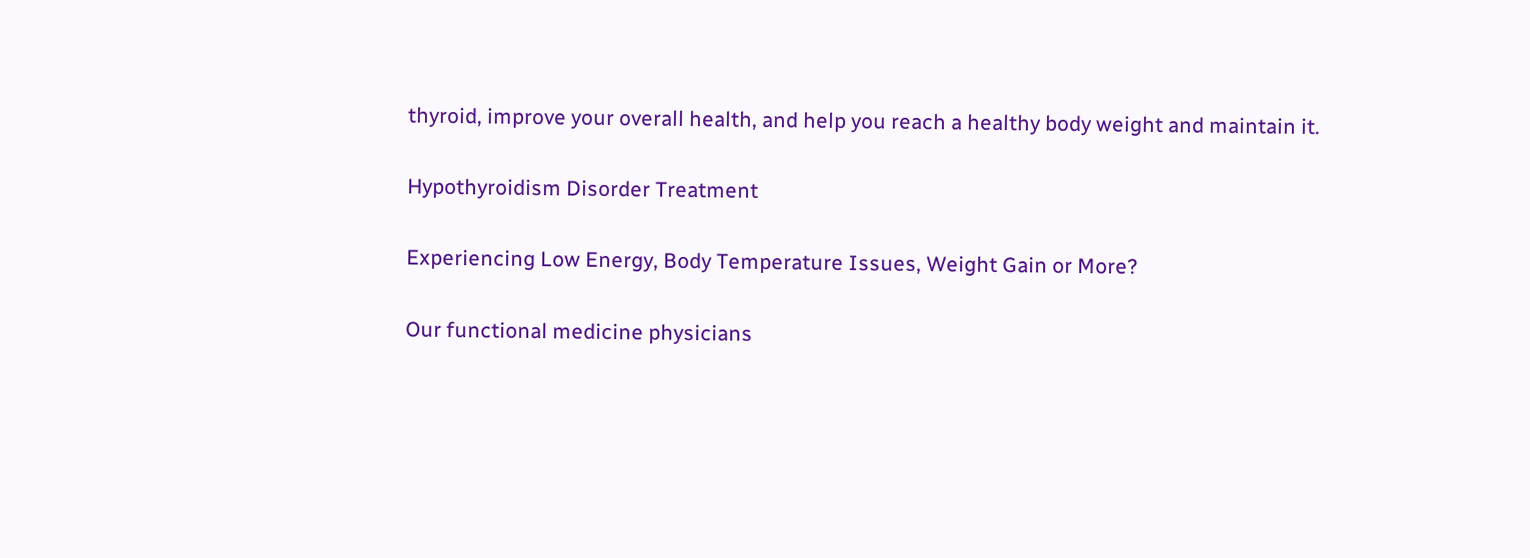thyroid, improve your overall health, and help you reach a healthy body weight and maintain it.

Hypothyroidism Disorder Treatment

Experiencing Low Energy, Body Temperature Issues, Weight Gain or More?

Our functional medicine physicians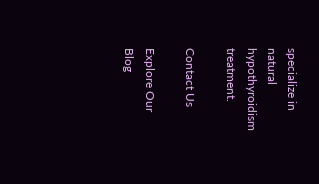specialize in natural hypothyroidism treatment.

Contact Us

Explore Our Blog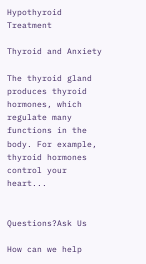Hypothyroid Treatment

Thyroid and Anxiety

The thyroid gland produces thyroid hormones, which regulate many functions in the body. For example, thyroid hormones control your heart...


Questions?Ask Us

How can we help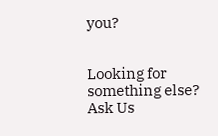you?


Looking for something else? Ask Us